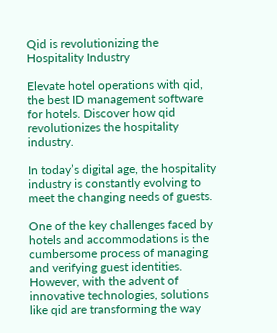Qid is revolutionizing the Hospitality Industry

Elevate hotel operations with qid, the best ID management software for hotels. Discover how qid revolutionizes the hospitality industry.

In today’s digital age, the hospitality industry is constantly evolving to meet the changing needs of guests.

One of the key challenges faced by hotels and accommodations is the cumbersome process of managing and verifying guest identities. However, with the advent of innovative technologies, solutions like qid are transforming the way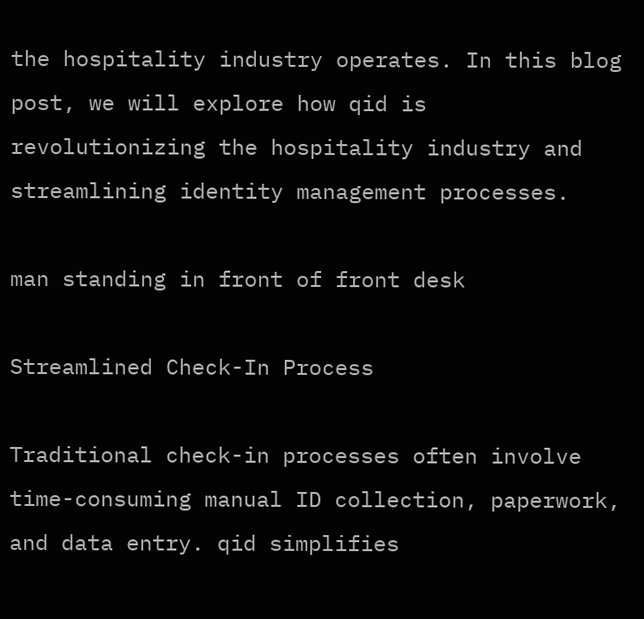the hospitality industry operates. In this blog post, we will explore how qid is revolutionizing the hospitality industry and streamlining identity management processes.

man standing in front of front desk

Streamlined Check-In Process

Traditional check-in processes often involve time-consuming manual ID collection, paperwork, and data entry. qid simplifies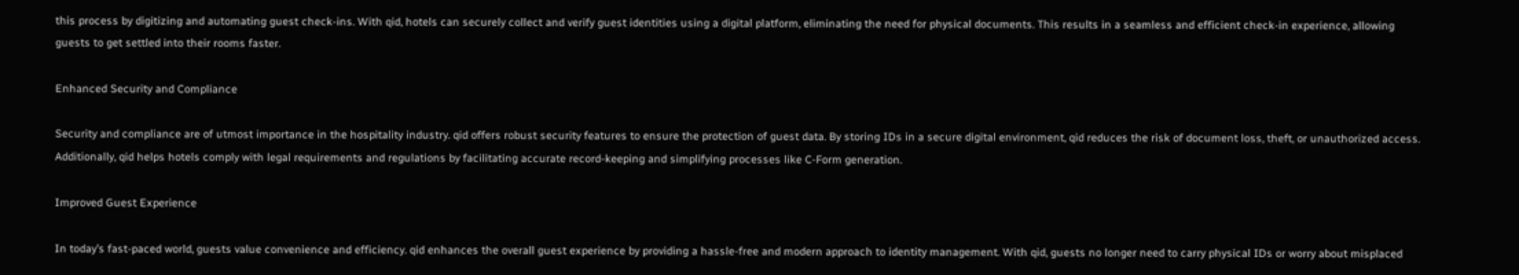this process by digitizing and automating guest check-ins. With qid, hotels can securely collect and verify guest identities using a digital platform, eliminating the need for physical documents. This results in a seamless and efficient check-in experience, allowing guests to get settled into their rooms faster.

Enhanced Security and Compliance

Security and compliance are of utmost importance in the hospitality industry. qid offers robust security features to ensure the protection of guest data. By storing IDs in a secure digital environment, qid reduces the risk of document loss, theft, or unauthorized access. Additionally, qid helps hotels comply with legal requirements and regulations by facilitating accurate record-keeping and simplifying processes like C-Form generation.

Improved Guest Experience

In today’s fast-paced world, guests value convenience and efficiency. qid enhances the overall guest experience by providing a hassle-free and modern approach to identity management. With qid, guests no longer need to carry physical IDs or worry about misplaced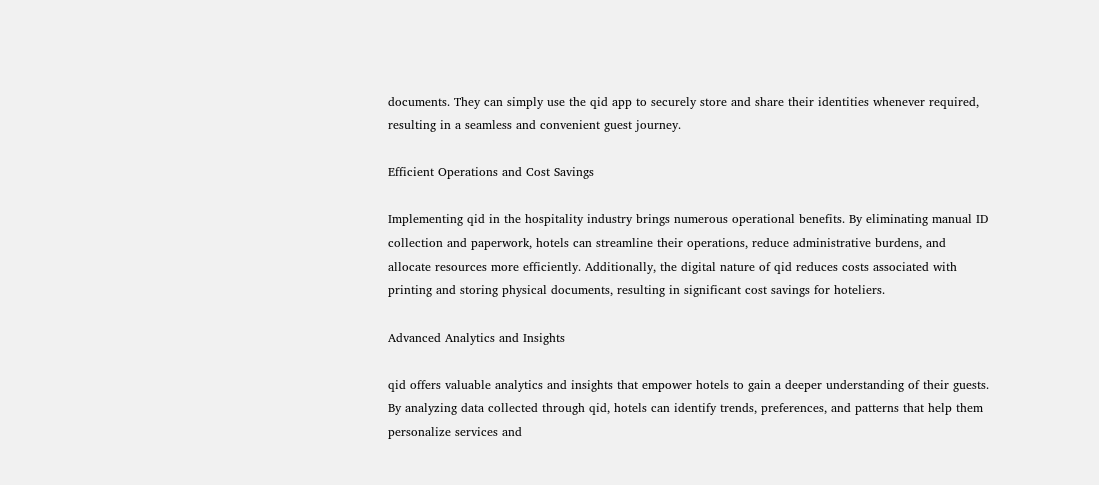documents. They can simply use the qid app to securely store and share their identities whenever required, resulting in a seamless and convenient guest journey.

Efficient Operations and Cost Savings

Implementing qid in the hospitality industry brings numerous operational benefits. By eliminating manual ID collection and paperwork, hotels can streamline their operations, reduce administrative burdens, and allocate resources more efficiently. Additionally, the digital nature of qid reduces costs associated with printing and storing physical documents, resulting in significant cost savings for hoteliers.

Advanced Analytics and Insights

qid offers valuable analytics and insights that empower hotels to gain a deeper understanding of their guests. By analyzing data collected through qid, hotels can identify trends, preferences, and patterns that help them personalize services and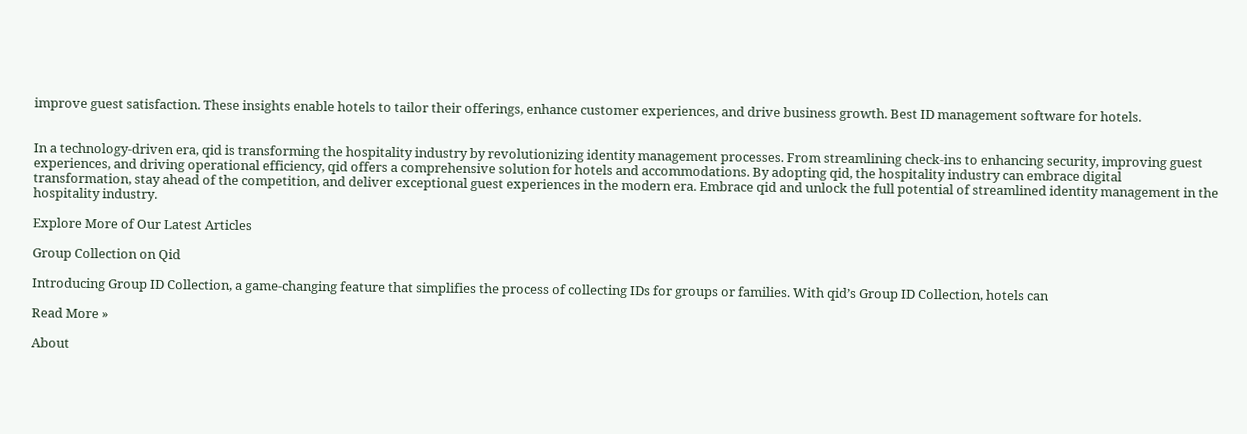improve guest satisfaction. These insights enable hotels to tailor their offerings, enhance customer experiences, and drive business growth. Best ID management software for hotels.


In a technology-driven era, qid is transforming the hospitality industry by revolutionizing identity management processes. From streamlining check-ins to enhancing security, improving guest experiences, and driving operational efficiency, qid offers a comprehensive solution for hotels and accommodations. By adopting qid, the hospitality industry can embrace digital transformation, stay ahead of the competition, and deliver exceptional guest experiences in the modern era. Embrace qid and unlock the full potential of streamlined identity management in the hospitality industry.

Explore More of Our Latest Articles

Group Collection on Qid

Introducing Group ID Collection, a game-changing feature that simplifies the process of collecting IDs for groups or families. With qid’s Group ID Collection, hotels can

Read More »

About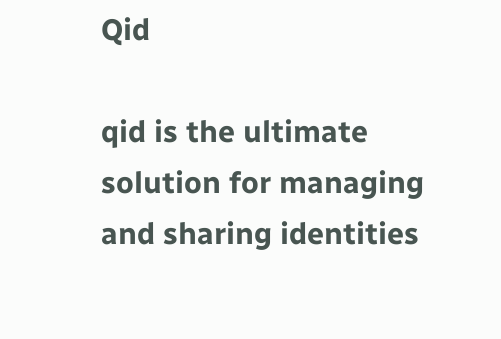Qid

qid is the ultimate solution for managing and sharing identities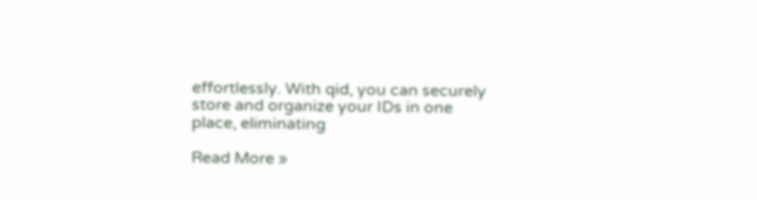effortlessly. With qid, you can securely store and organize your IDs in one place, eliminating

Read More »